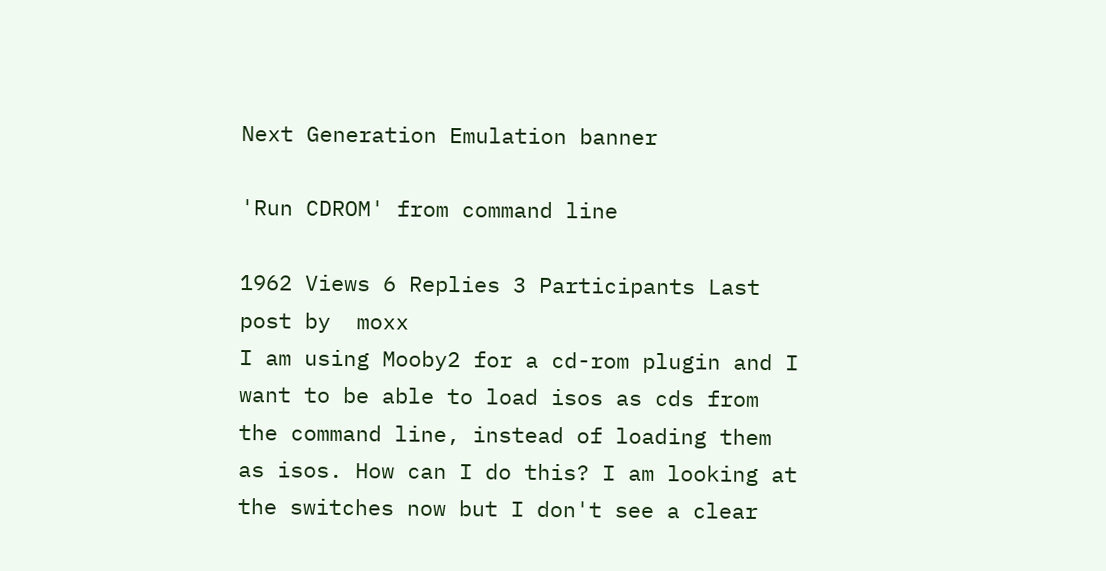Next Generation Emulation banner

'Run CDROM' from command line

1962 Views 6 Replies 3 Participants Last post by  moxx
I am using Mooby2 for a cd-rom plugin and I want to be able to load isos as cds from the command line, instead of loading them as isos. How can I do this? I am looking at the switches now but I don't see a clear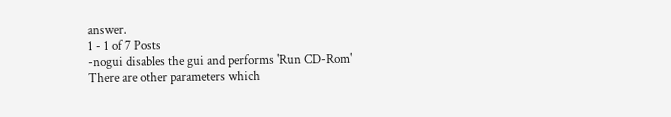answer.
1 - 1 of 7 Posts
-nogui disables the gui and performs 'Run CD-Rom'
There are other parameters which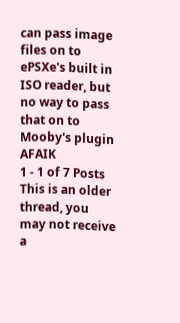can pass image files on to ePSXe's built in ISO reader, but no way to pass that on to Mooby's plugin AFAIK
1 - 1 of 7 Posts
This is an older thread, you may not receive a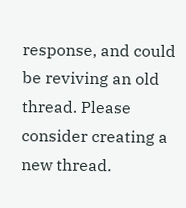response, and could be reviving an old thread. Please consider creating a new thread.